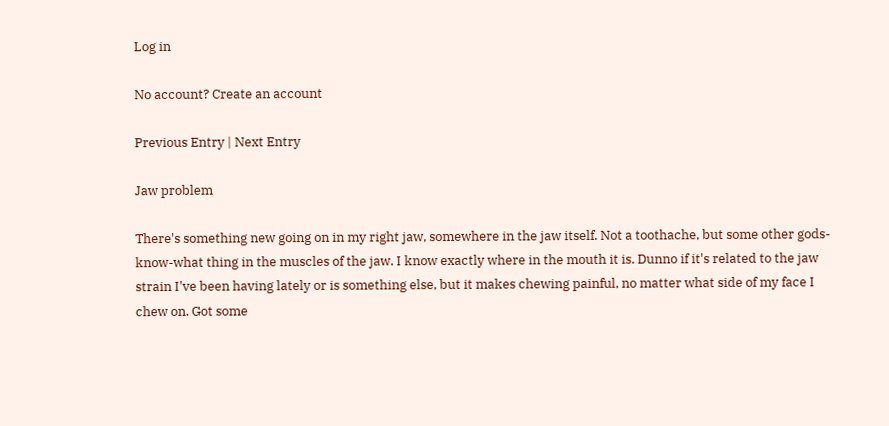Log in

No account? Create an account

Previous Entry | Next Entry

Jaw problem

There's something new going on in my right jaw, somewhere in the jaw itself. Not a toothache, but some other gods-know-what thing in the muscles of the jaw. I know exactly where in the mouth it is. Dunno if it's related to the jaw strain I've been having lately or is something else, but it makes chewing painful, no matter what side of my face I chew on. Got some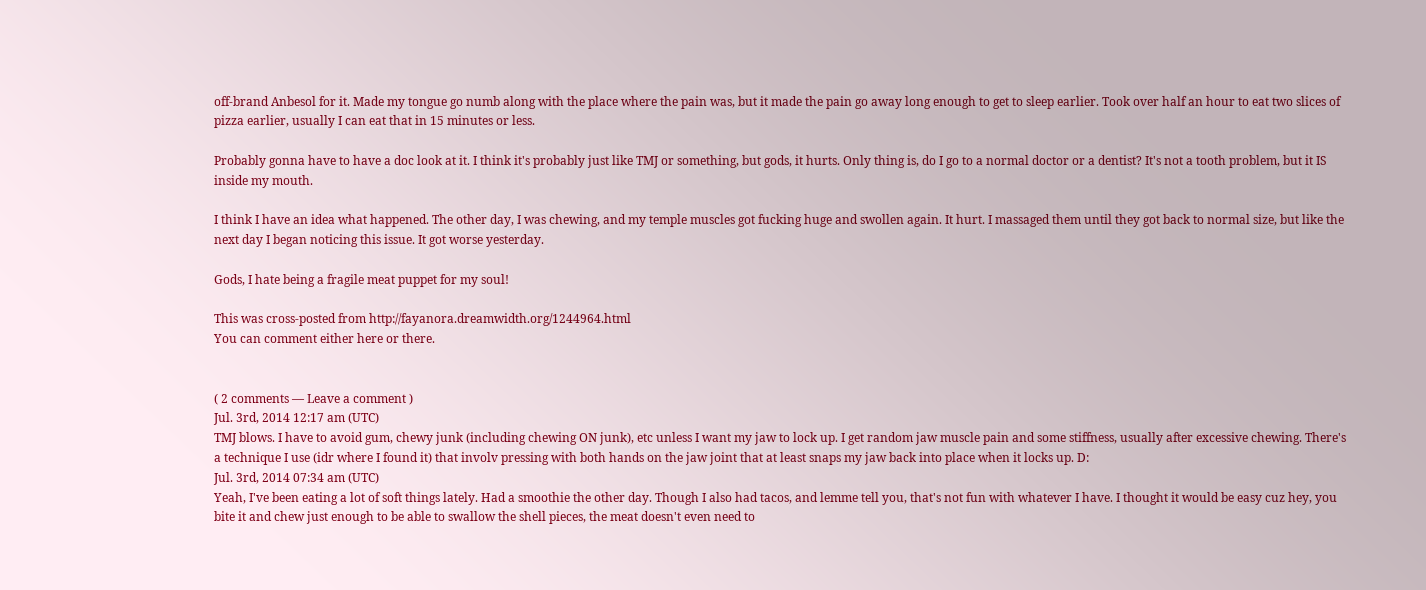off-brand Anbesol for it. Made my tongue go numb along with the place where the pain was, but it made the pain go away long enough to get to sleep earlier. Took over half an hour to eat two slices of pizza earlier, usually I can eat that in 15 minutes or less.

Probably gonna have to have a doc look at it. I think it's probably just like TMJ or something, but gods, it hurts. Only thing is, do I go to a normal doctor or a dentist? It's not a tooth problem, but it IS inside my mouth.

I think I have an idea what happened. The other day, I was chewing, and my temple muscles got fucking huge and swollen again. It hurt. I massaged them until they got back to normal size, but like the next day I began noticing this issue. It got worse yesterday.

Gods, I hate being a fragile meat puppet for my soul!

This was cross-posted from http://fayanora.dreamwidth.org/1244964.html
You can comment either here or there.


( 2 comments — Leave a comment )
Jul. 3rd, 2014 12:17 am (UTC)
TMJ blows. I have to avoid gum, chewy junk (including chewing ON junk), etc unless I want my jaw to lock up. I get random jaw muscle pain and some stiffness, usually after excessive chewing. There's a technique I use (idr where I found it) that involv pressing with both hands on the jaw joint that at least snaps my jaw back into place when it locks up. D:
Jul. 3rd, 2014 07:34 am (UTC)
Yeah, I've been eating a lot of soft things lately. Had a smoothie the other day. Though I also had tacos, and lemme tell you, that's not fun with whatever I have. I thought it would be easy cuz hey, you bite it and chew just enough to be able to swallow the shell pieces, the meat doesn't even need to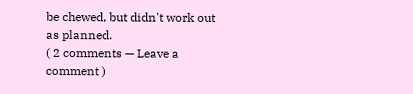be chewed, but didn't work out as planned.
( 2 comments — Leave a comment )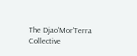The Djao'Mor'Terra Collective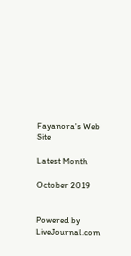Fayanora's Web Site

Latest Month

October 2019


Powered by LiveJournal.com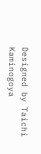Designed by Taichi Kaminogoya